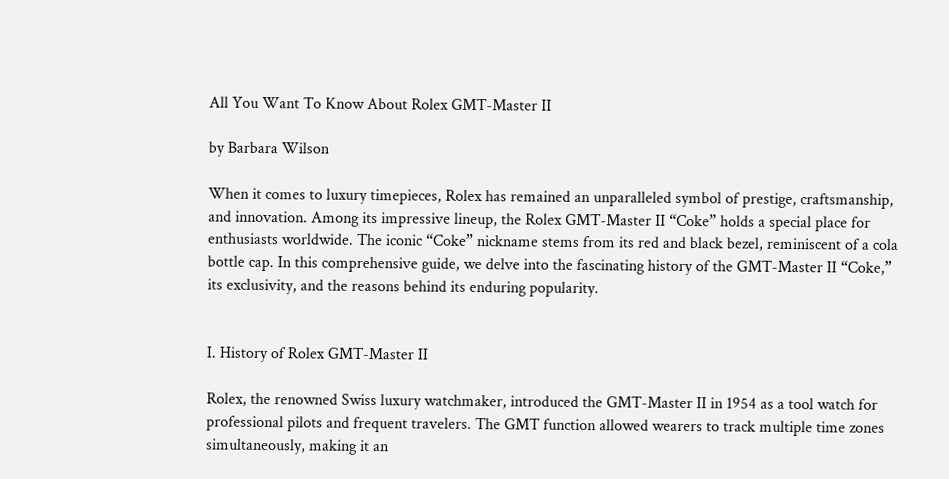All You Want To Know About Rolex GMT-Master II

by Barbara Wilson

When it comes to luxury timepieces, Rolex has remained an unparalleled symbol of prestige, craftsmanship, and innovation. Among its impressive lineup, the Rolex GMT-Master II “Coke” holds a special place for enthusiasts worldwide. The iconic “Coke” nickname stems from its red and black bezel, reminiscent of a cola bottle cap. In this comprehensive guide, we delve into the fascinating history of the GMT-Master II “Coke,” its exclusivity, and the reasons behind its enduring popularity.


I. History of Rolex GMT-Master II

Rolex, the renowned Swiss luxury watchmaker, introduced the GMT-Master II in 1954 as a tool watch for professional pilots and frequent travelers. The GMT function allowed wearers to track multiple time zones simultaneously, making it an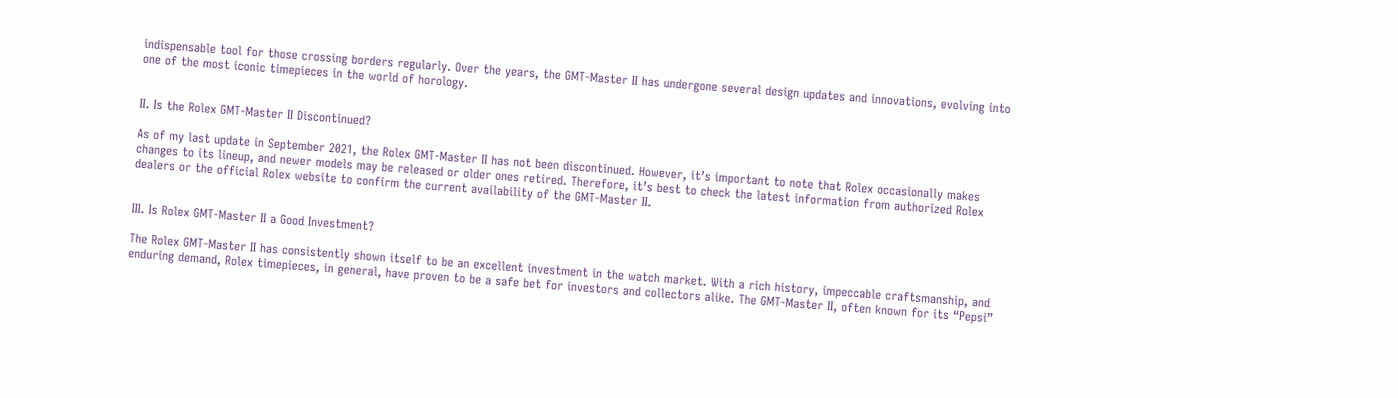indispensable tool for those crossing borders regularly. Over the years, the GMT-Master II has undergone several design updates and innovations, evolving into one of the most iconic timepieces in the world of horology.


II. Is the Rolex GMT-Master II Discontinued?

As of my last update in September 2021, the Rolex GMT-Master II has not been discontinued. However, it’s important to note that Rolex occasionally makes changes to its lineup, and newer models may be released or older ones retired. Therefore, it’s best to check the latest information from authorized Rolex dealers or the official Rolex website to confirm the current availability of the GMT-Master II.


III. Is Rolex GMT-Master II a Good Investment?

The Rolex GMT-Master II has consistently shown itself to be an excellent investment in the watch market. With a rich history, impeccable craftsmanship, and enduring demand, Rolex timepieces, in general, have proven to be a safe bet for investors and collectors alike. The GMT-Master II, often known for its “Pepsi”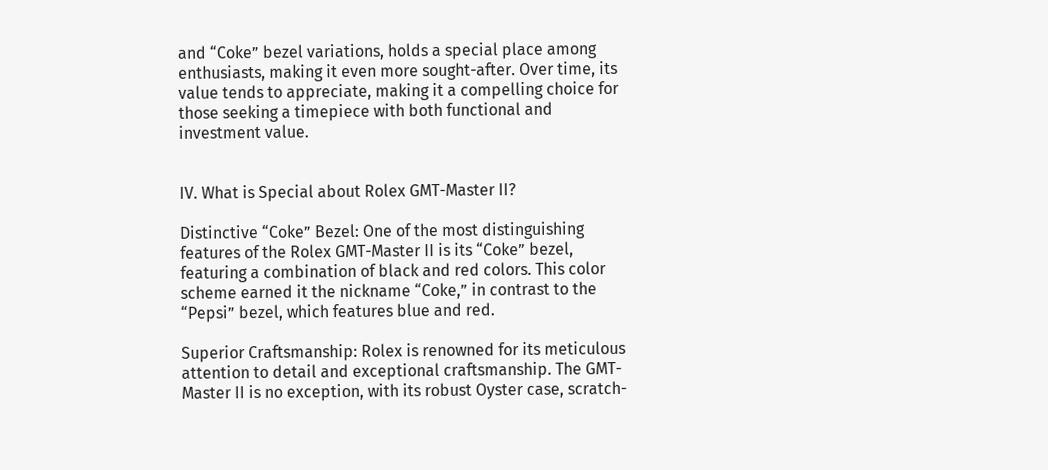and “Coke” bezel variations, holds a special place among enthusiasts, making it even more sought-after. Over time, its value tends to appreciate, making it a compelling choice for those seeking a timepiece with both functional and investment value.


IV. What is Special about Rolex GMT-Master II?

Distinctive “Coke” Bezel: One of the most distinguishing features of the Rolex GMT-Master II is its “Coke” bezel, featuring a combination of black and red colors. This color scheme earned it the nickname “Coke,” in contrast to the “Pepsi” bezel, which features blue and red.

Superior Craftsmanship: Rolex is renowned for its meticulous attention to detail and exceptional craftsmanship. The GMT-Master II is no exception, with its robust Oyster case, scratch-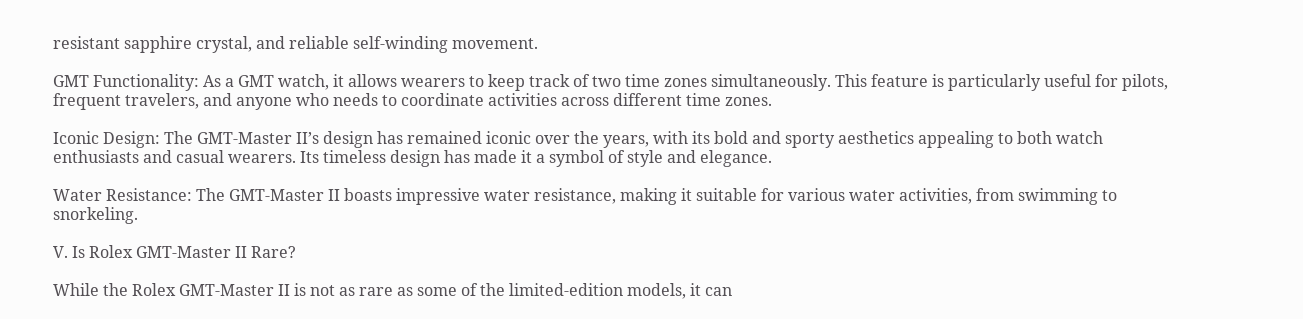resistant sapphire crystal, and reliable self-winding movement.

GMT Functionality: As a GMT watch, it allows wearers to keep track of two time zones simultaneously. This feature is particularly useful for pilots, frequent travelers, and anyone who needs to coordinate activities across different time zones.

Iconic Design: The GMT-Master II’s design has remained iconic over the years, with its bold and sporty aesthetics appealing to both watch enthusiasts and casual wearers. Its timeless design has made it a symbol of style and elegance.

Water Resistance: The GMT-Master II boasts impressive water resistance, making it suitable for various water activities, from swimming to snorkeling.

V. Is Rolex GMT-Master II Rare?

While the Rolex GMT-Master II is not as rare as some of the limited-edition models, it can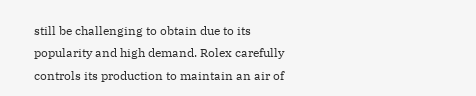still be challenging to obtain due to its popularity and high demand. Rolex carefully controls its production to maintain an air of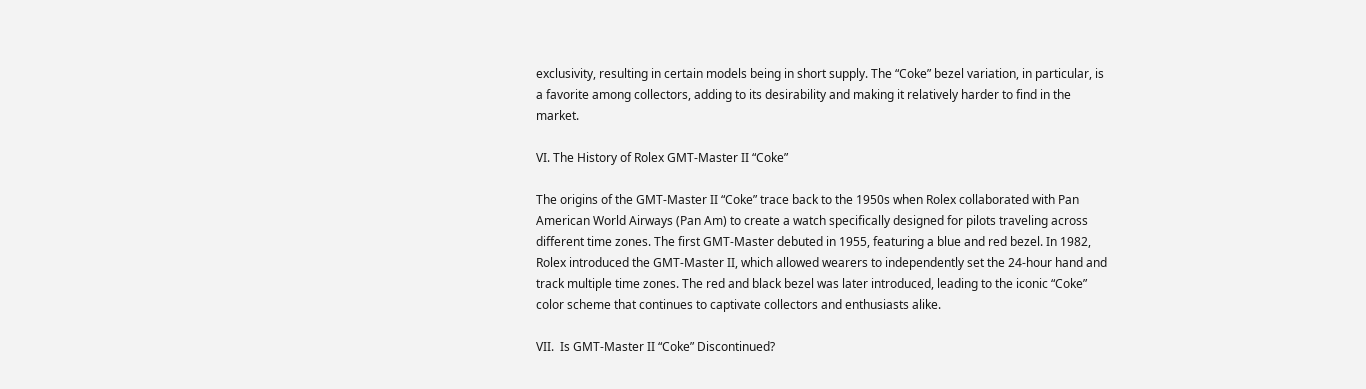exclusivity, resulting in certain models being in short supply. The “Coke” bezel variation, in particular, is a favorite among collectors, adding to its desirability and making it relatively harder to find in the market.

VI. The History of Rolex GMT-Master II “Coke”

The origins of the GMT-Master II “Coke” trace back to the 1950s when Rolex collaborated with Pan American World Airways (Pan Am) to create a watch specifically designed for pilots traveling across different time zones. The first GMT-Master debuted in 1955, featuring a blue and red bezel. In 1982, Rolex introduced the GMT-Master II, which allowed wearers to independently set the 24-hour hand and track multiple time zones. The red and black bezel was later introduced, leading to the iconic “Coke” color scheme that continues to captivate collectors and enthusiasts alike.

VII.  Is GMT-Master II “Coke” Discontinued?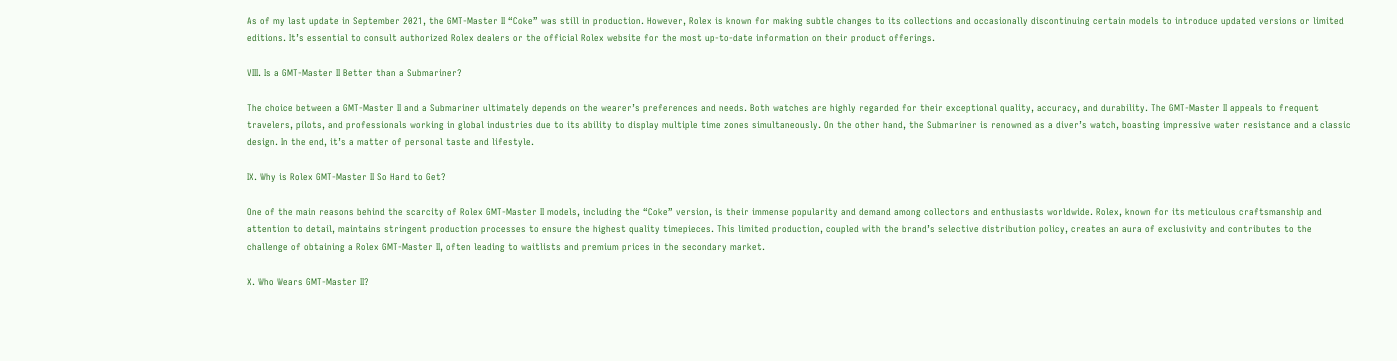As of my last update in September 2021, the GMT-Master II “Coke” was still in production. However, Rolex is known for making subtle changes to its collections and occasionally discontinuing certain models to introduce updated versions or limited editions. It’s essential to consult authorized Rolex dealers or the official Rolex website for the most up-to-date information on their product offerings.

VIII. Is a GMT-Master II Better than a Submariner?

The choice between a GMT-Master II and a Submariner ultimately depends on the wearer’s preferences and needs. Both watches are highly regarded for their exceptional quality, accuracy, and durability. The GMT-Master II appeals to frequent travelers, pilots, and professionals working in global industries due to its ability to display multiple time zones simultaneously. On the other hand, the Submariner is renowned as a diver’s watch, boasting impressive water resistance and a classic design. In the end, it’s a matter of personal taste and lifestyle.

IX. Why is Rolex GMT-Master II So Hard to Get?

One of the main reasons behind the scarcity of Rolex GMT-Master II models, including the “Coke” version, is their immense popularity and demand among collectors and enthusiasts worldwide. Rolex, known for its meticulous craftsmanship and attention to detail, maintains stringent production processes to ensure the highest quality timepieces. This limited production, coupled with the brand’s selective distribution policy, creates an aura of exclusivity and contributes to the challenge of obtaining a Rolex GMT-Master II, often leading to waitlists and premium prices in the secondary market.

X. Who Wears GMT-Master II?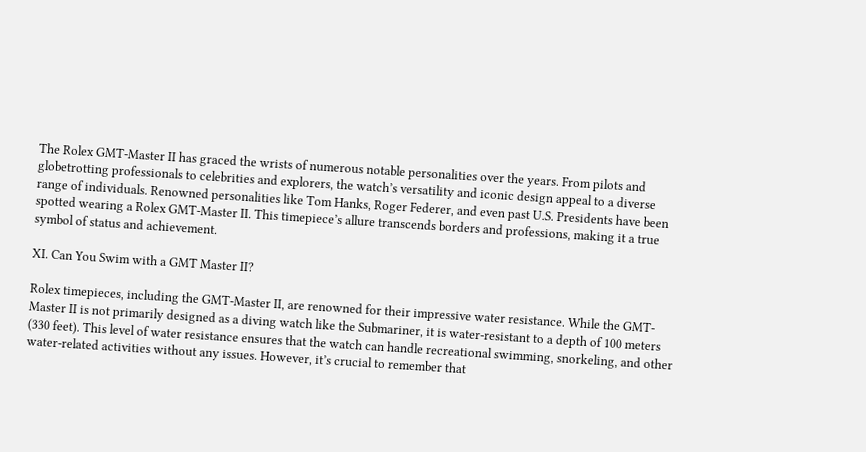The Rolex GMT-Master II has graced the wrists of numerous notable personalities over the years. From pilots and globetrotting professionals to celebrities and explorers, the watch’s versatility and iconic design appeal to a diverse range of individuals. Renowned personalities like Tom Hanks, Roger Federer, and even past U.S. Presidents have been spotted wearing a Rolex GMT-Master II. This timepiece’s allure transcends borders and professions, making it a true symbol of status and achievement.

XI. Can You Swim with a GMT Master II?

Rolex timepieces, including the GMT-Master II, are renowned for their impressive water resistance. While the GMT-Master II is not primarily designed as a diving watch like the Submariner, it is water-resistant to a depth of 100 meters (330 feet). This level of water resistance ensures that the watch can handle recreational swimming, snorkeling, and other water-related activities without any issues. However, it’s crucial to remember that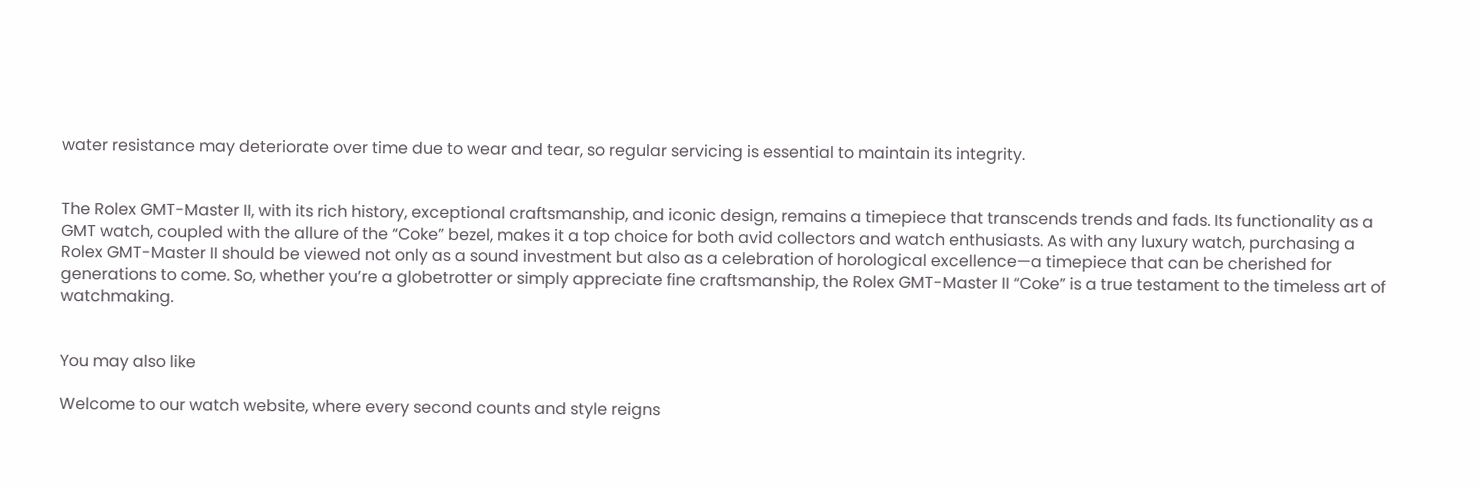water resistance may deteriorate over time due to wear and tear, so regular servicing is essential to maintain its integrity.


The Rolex GMT-Master II, with its rich history, exceptional craftsmanship, and iconic design, remains a timepiece that transcends trends and fads. Its functionality as a GMT watch, coupled with the allure of the “Coke” bezel, makes it a top choice for both avid collectors and watch enthusiasts. As with any luxury watch, purchasing a Rolex GMT-Master II should be viewed not only as a sound investment but also as a celebration of horological excellence—a timepiece that can be cherished for generations to come. So, whether you’re a globetrotter or simply appreciate fine craftsmanship, the Rolex GMT-Master II “Coke” is a true testament to the timeless art of watchmaking.


You may also like

Welcome to our watch website, where every second counts and style reigns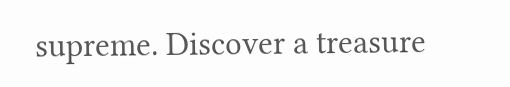supreme. Discover a treasure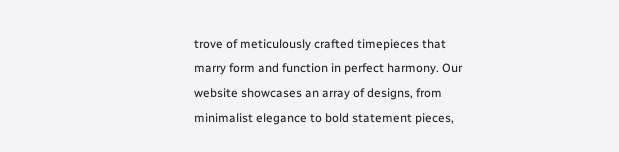trove of meticulously crafted timepieces that marry form and function in perfect harmony. Our website showcases an array of designs, from minimalist elegance to bold statement pieces,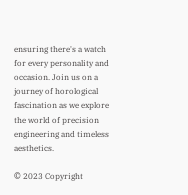ensuring there's a watch for every personality and occasion. Join us on a journey of horological fascination as we explore the world of precision engineering and timeless aesthetics.

© 2023 Copyright